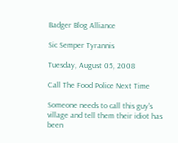Badger Blog Alliance

Sic Semper Tyrannis

Tuesday, August 05, 2008

Call The Food Police Next Time

Someone needs to call this guy's village and tell them their idiot has been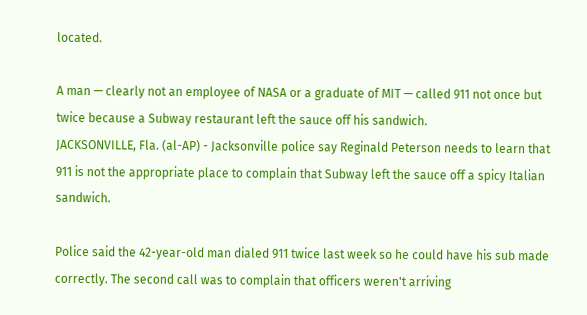located.

A man — clearly not an employee of NASA or a graduate of MIT — called 911 not once but twice because a Subway restaurant left the sauce off his sandwich.
JACKSONVILLE, Fla. (al-AP) - Jacksonville police say Reginald Peterson needs to learn that 911 is not the appropriate place to complain that Subway left the sauce off a spicy Italian sandwich.

Police said the 42-year-old man dialed 911 twice last week so he could have his sub made correctly. The second call was to complain that officers weren't arriving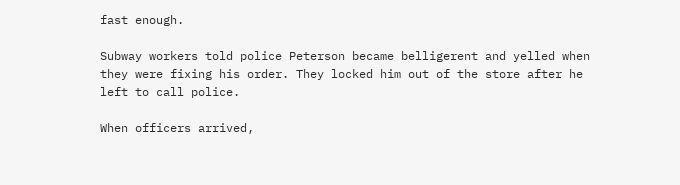fast enough.

Subway workers told police Peterson became belligerent and yelled when they were fixing his order. They locked him out of the store after he left to call police.

When officers arrived,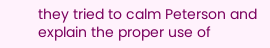they tried to calm Peterson and explain the proper use of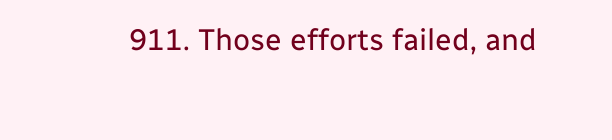911. Those efforts failed, and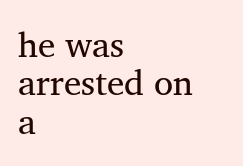he was arrested on a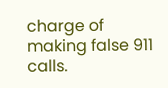charge of making false 911 calls.